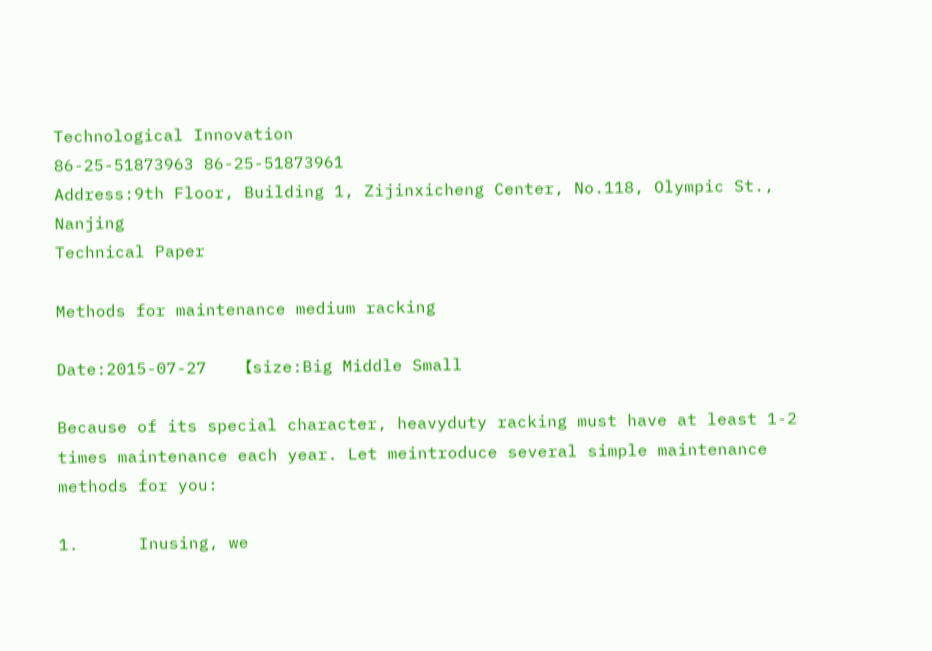Technological Innovation
86-25-51873963 86-25-51873961
Address:9th Floor, Building 1, Zijinxicheng Center, No.118, Olympic St., Nanjing
Technical Paper

Methods for maintenance medium racking

Date:2015-07-27    【size:Big Middle Small

Because of its special character, heavyduty racking must have at least 1-2 times maintenance each year. Let meintroduce several simple maintenance methods for you:

1.      Inusing, we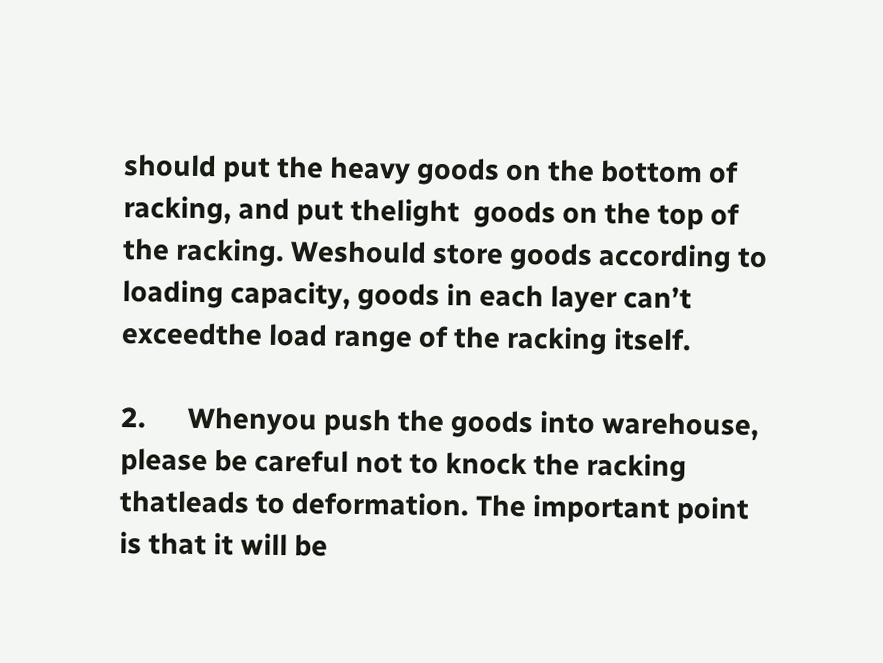should put the heavy goods on the bottom of racking, and put thelight  goods on the top of the racking. Weshould store goods according to loading capacity, goods in each layer can’t exceedthe load range of the racking itself.

2.      Whenyou push the goods into warehouse, please be careful not to knock the racking thatleads to deformation. The important point is that it will be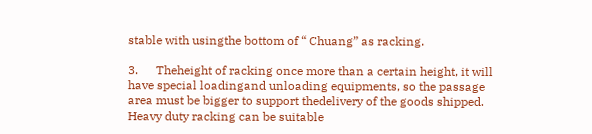stable with usingthe bottom of “ Chuang” as racking.

3.      Theheight of racking once more than a certain height, it will have special loadingand unloading equipments, so the passage area must be bigger to support thedelivery of the goods shipped. Heavy duty racking can be suitable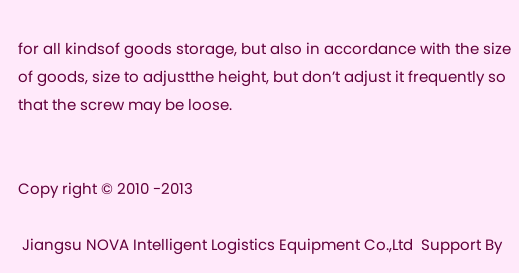for all kindsof goods storage, but also in accordance with the size of goods, size to adjustthe height, but don’t adjust it frequently so that the screw may be loose.


Copy right © 2010 -2013

 Jiangsu NOVA Intelligent Logistics Equipment Co.,Ltd  Support By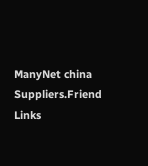ManyNet china Suppliers.Friend Links